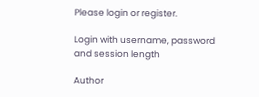Please login or register.

Login with username, password and session length

Author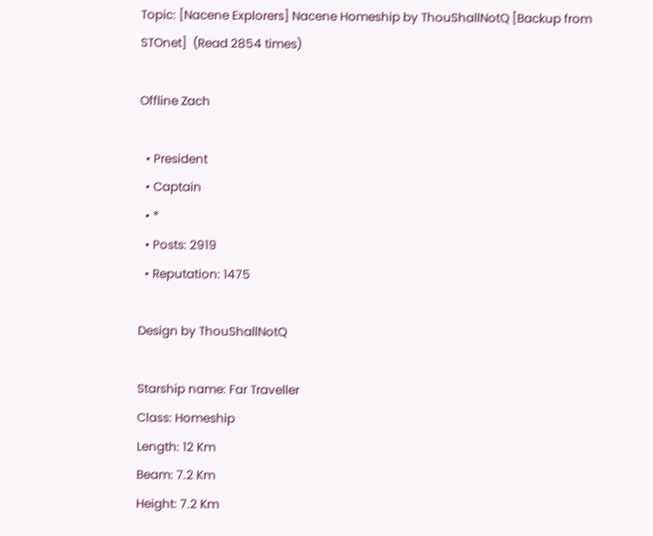Topic: [Nacene Explorers] Nacene Homeship by ThouShallNotQ [Backup from STOnet]  (Read 2854 times)

Offline Zach

  • President
  • Captain
  • *
  • Posts: 2919
  • Reputation: 1475

Design by ThouShallNotQ

Starship name: Far Traveller
Class: Homeship
Length: 12 Km
Beam: 7.2 Km
Height: 7.2 Km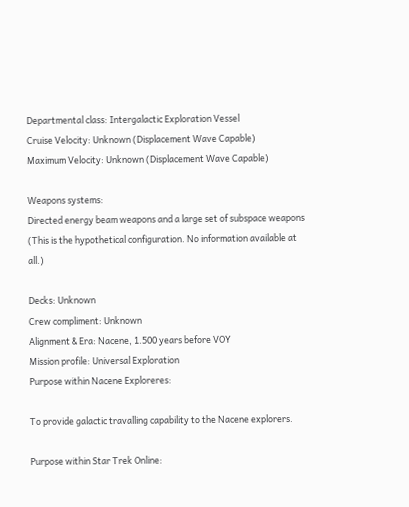Departmental class: Intergalactic Exploration Vessel
Cruise Velocity: Unknown (Displacement Wave Capable)
Maximum Velocity: Unknown (Displacement Wave Capable)

Weapons systems:
Directed energy beam weapons and a large set of subspace weapons
(This is the hypothetical configuration. No information available at all.)

Decks: Unknown
Crew compliment: Unknown
Alignment & Era: Nacene, 1.500 years before VOY
Mission profile: Universal Exploration
Purpose within Nacene Exploreres:

To provide galactic travalling capability to the Nacene explorers.

Purpose within Star Trek Online: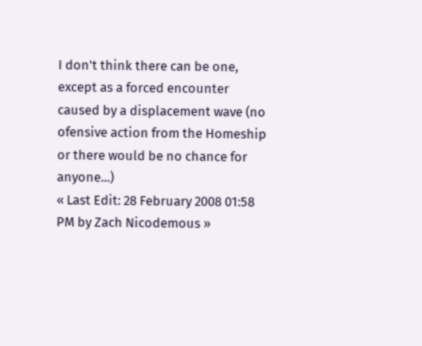I don't think there can be one, except as a forced encounter caused by a displacement wave (no ofensive action from the Homeship or there would be no chance for anyone...)
« Last Edit: 28 February 2008 01:58 PM by Zach Nicodemous »